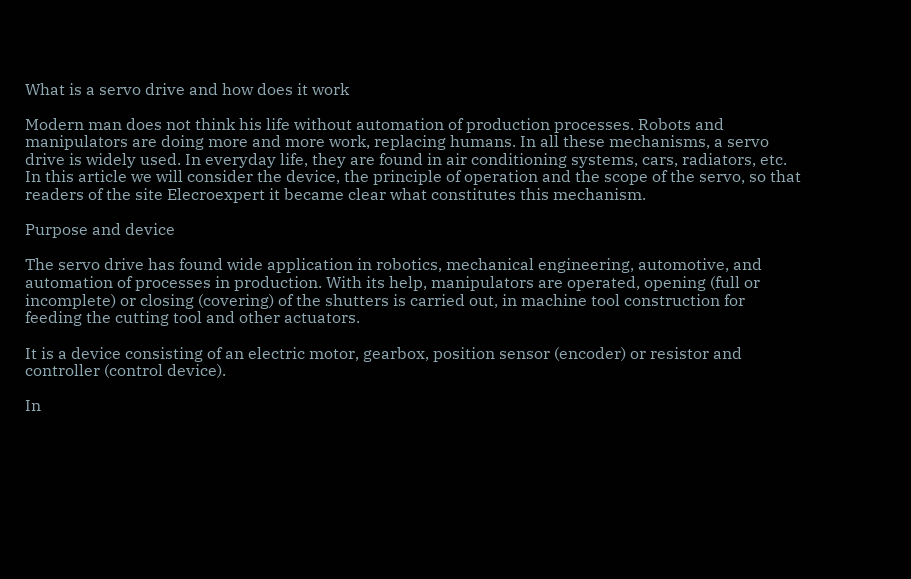What is a servo drive and how does it work

Modern man does not think his life without automation of production processes. Robots and manipulators are doing more and more work, replacing humans. In all these mechanisms, a servo drive is widely used. In everyday life, they are found in air conditioning systems, cars, radiators, etc. In this article we will consider the device, the principle of operation and the scope of the servo, so that readers of the site Elecroexpert it became clear what constitutes this mechanism.

Purpose and device

The servo drive has found wide application in robotics, mechanical engineering, automotive, and automation of processes in production. With its help, manipulators are operated, opening (full or incomplete) or closing (covering) of the shutters is carried out, in machine tool construction for feeding the cutting tool and other actuators.

It is a device consisting of an electric motor, gearbox, position sensor (encoder) or resistor and controller (control device).

In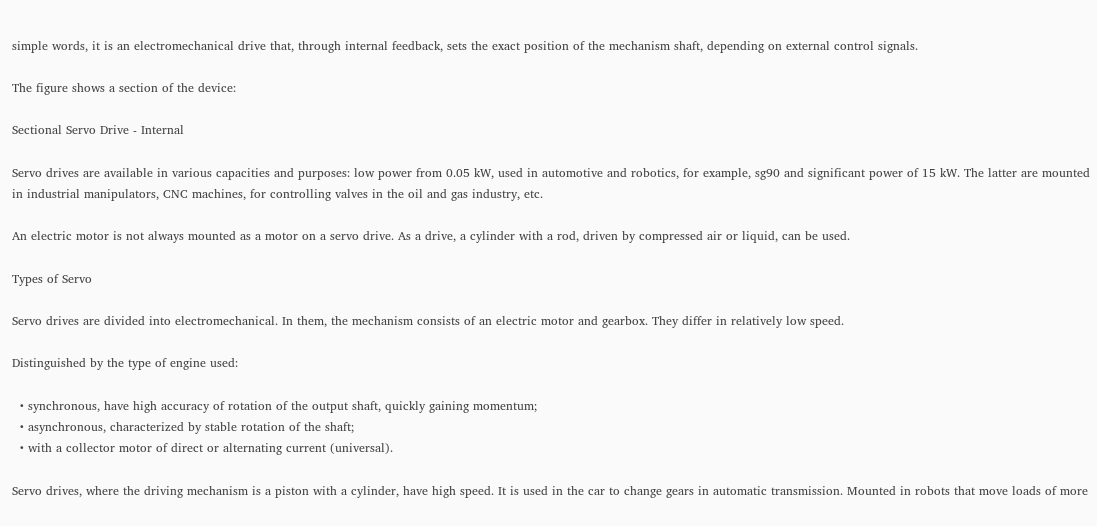simple words, it is an electromechanical drive that, through internal feedback, sets the exact position of the mechanism shaft, depending on external control signals.

The figure shows a section of the device:

Sectional Servo Drive - Internal

Servo drives are available in various capacities and purposes: low power from 0.05 kW, used in automotive and robotics, for example, sg90 and significant power of 15 kW. The latter are mounted in industrial manipulators, CNC machines, for controlling valves in the oil and gas industry, etc.

An electric motor is not always mounted as a motor on a servo drive. As a drive, a cylinder with a rod, driven by compressed air or liquid, can be used.

Types of Servo

Servo drives are divided into electromechanical. In them, the mechanism consists of an electric motor and gearbox. They differ in relatively low speed.

Distinguished by the type of engine used:

  • synchronous, have high accuracy of rotation of the output shaft, quickly gaining momentum;
  • asynchronous, characterized by stable rotation of the shaft;
  • with a collector motor of direct or alternating current (universal).

Servo drives, where the driving mechanism is a piston with a cylinder, have high speed. It is used in the car to change gears in automatic transmission. Mounted in robots that move loads of more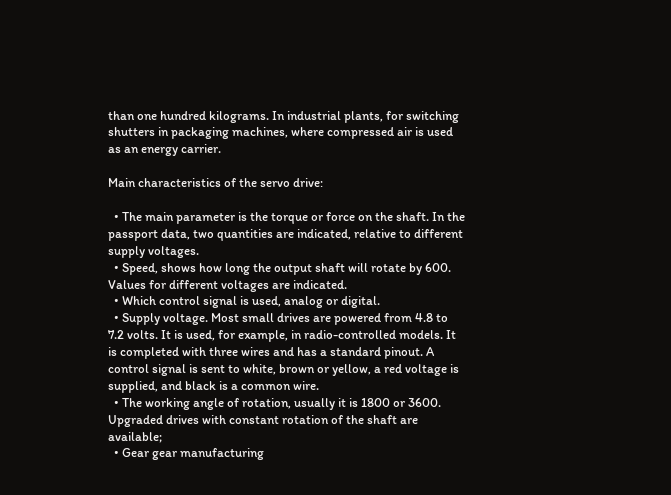than one hundred kilograms. In industrial plants, for switching shutters in packaging machines, where compressed air is used as an energy carrier.

Main characteristics of the servo drive:

  • The main parameter is the torque or force on the shaft. In the passport data, two quantities are indicated, relative to different supply voltages.
  • Speed, shows how long the output shaft will rotate by 600. Values for different voltages are indicated.
  • Which control signal is used, analog or digital.
  • Supply voltage. Most small drives are powered from 4.8 to 7.2 volts. It is used, for example, in radio-controlled models. It is completed with three wires and has a standard pinout. A control signal is sent to white, brown or yellow, a red voltage is supplied, and black is a common wire.
  • The working angle of rotation, usually it is 1800 or 3600. Upgraded drives with constant rotation of the shaft are available;
  • Gear gear manufacturing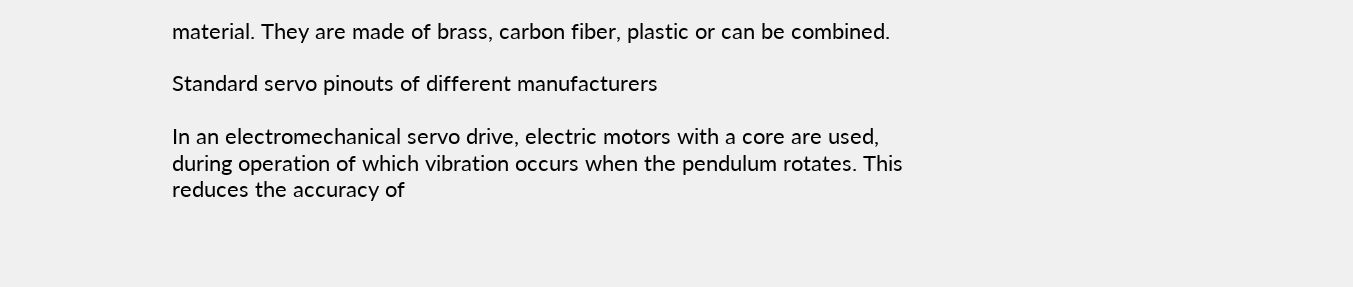material. They are made of brass, carbon fiber, plastic or can be combined.

Standard servo pinouts of different manufacturers

In an electromechanical servo drive, electric motors with a core are used, during operation of which vibration occurs when the pendulum rotates. This reduces the accuracy of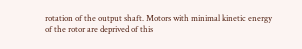rotation of the output shaft. Motors with minimal kinetic energy of the rotor are deprived of this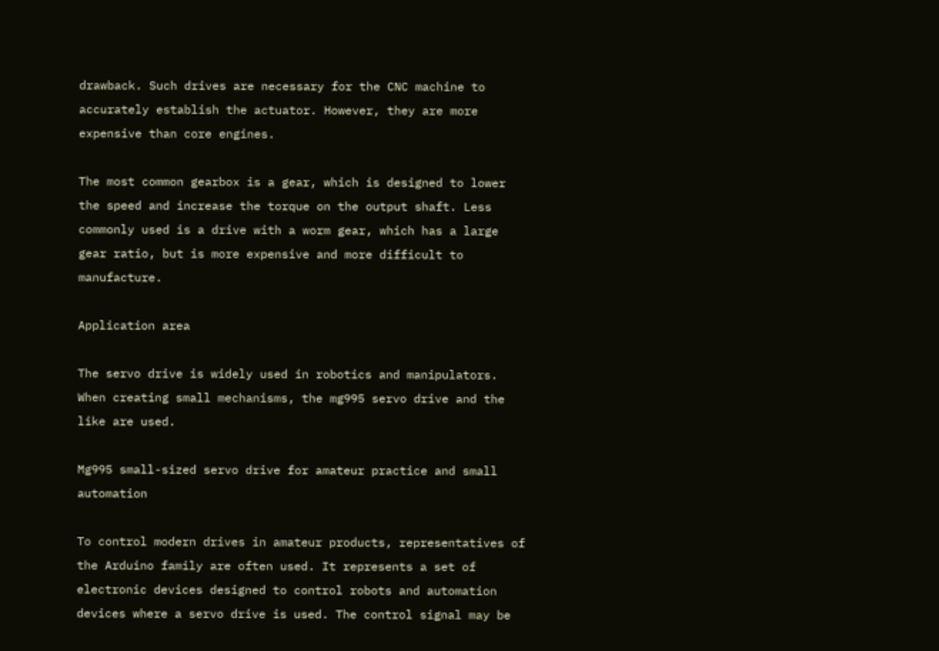drawback. Such drives are necessary for the CNC machine to accurately establish the actuator. However, they are more expensive than core engines.

The most common gearbox is a gear, which is designed to lower the speed and increase the torque on the output shaft. Less commonly used is a drive with a worm gear, which has a large gear ratio, but is more expensive and more difficult to manufacture.

Application area

The servo drive is widely used in robotics and manipulators. When creating small mechanisms, the mg995 servo drive and the like are used.

Mg995 small-sized servo drive for amateur practice and small automation

To control modern drives in amateur products, representatives of the Arduino family are often used. It represents a set of electronic devices designed to control robots and automation devices where a servo drive is used. The control signal may be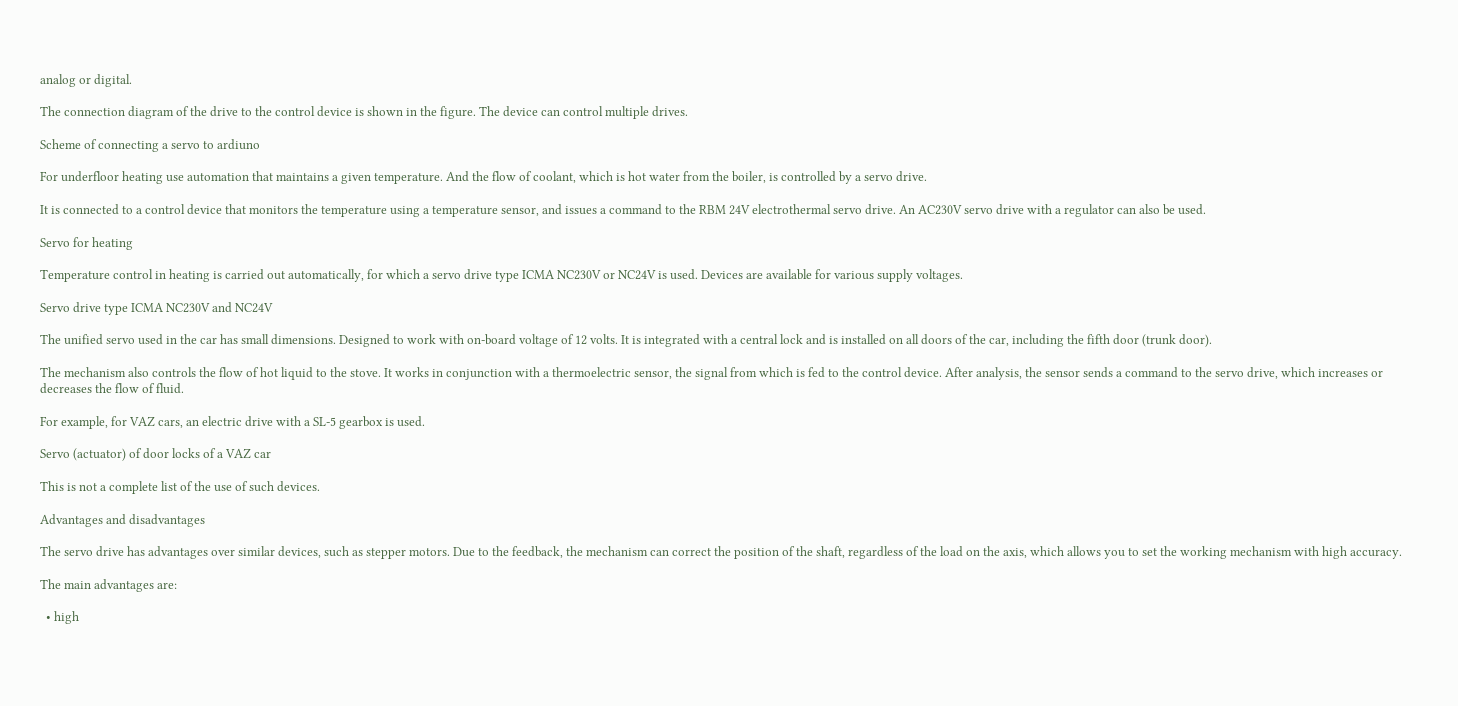analog or digital.

The connection diagram of the drive to the control device is shown in the figure. The device can control multiple drives.

Scheme of connecting a servo to ardiuno

For underfloor heating use automation that maintains a given temperature. And the flow of coolant, which is hot water from the boiler, is controlled by a servo drive.

It is connected to a control device that monitors the temperature using a temperature sensor, and issues a command to the RBM 24V electrothermal servo drive. An AC230V servo drive with a regulator can also be used.

Servo for heating

Temperature control in heating is carried out automatically, for which a servo drive type ICMA NC230V or NC24V is used. Devices are available for various supply voltages.

Servo drive type ICMA NC230V and NC24V

The unified servo used in the car has small dimensions. Designed to work with on-board voltage of 12 volts. It is integrated with a central lock and is installed on all doors of the car, including the fifth door (trunk door).

The mechanism also controls the flow of hot liquid to the stove. It works in conjunction with a thermoelectric sensor, the signal from which is fed to the control device. After analysis, the sensor sends a command to the servo drive, which increases or decreases the flow of fluid.

For example, for VAZ cars, an electric drive with a SL-5 gearbox is used.

Servo (actuator) of door locks of a VAZ car

This is not a complete list of the use of such devices.

Advantages and disadvantages

The servo drive has advantages over similar devices, such as stepper motors. Due to the feedback, the mechanism can correct the position of the shaft, regardless of the load on the axis, which allows you to set the working mechanism with high accuracy.

The main advantages are:

  • high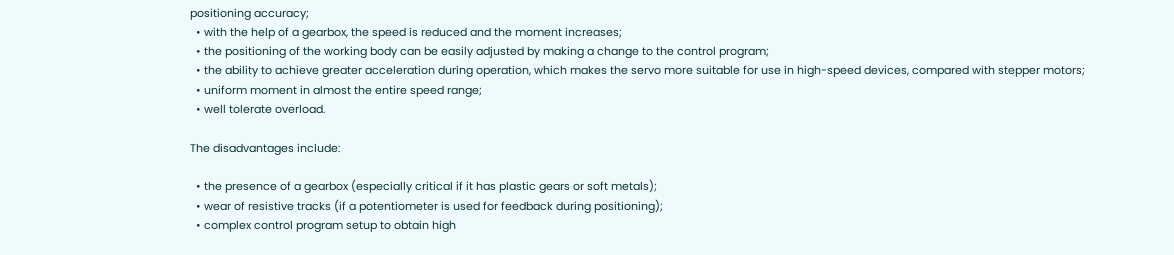positioning accuracy;
  • with the help of a gearbox, the speed is reduced and the moment increases;
  • the positioning of the working body can be easily adjusted by making a change to the control program;
  • the ability to achieve greater acceleration during operation, which makes the servo more suitable for use in high-speed devices, compared with stepper motors;
  • uniform moment in almost the entire speed range;
  • well tolerate overload.

The disadvantages include:

  • the presence of a gearbox (especially critical if it has plastic gears or soft metals);
  • wear of resistive tracks (if a potentiometer is used for feedback during positioning);
  • complex control program setup to obtain high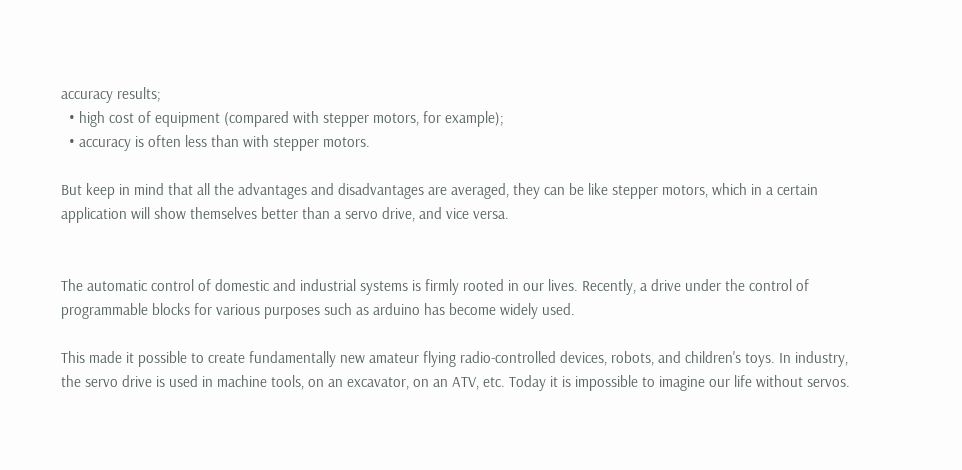accuracy results;
  • high cost of equipment (compared with stepper motors, for example);
  • accuracy is often less than with stepper motors.

But keep in mind that all the advantages and disadvantages are averaged, they can be like stepper motors, which in a certain application will show themselves better than a servo drive, and vice versa.


The automatic control of domestic and industrial systems is firmly rooted in our lives. Recently, a drive under the control of programmable blocks for various purposes such as arduino has become widely used.

This made it possible to create fundamentally new amateur flying radio-controlled devices, robots, and children's toys. In industry, the servo drive is used in machine tools, on an excavator, on an ATV, etc. Today it is impossible to imagine our life without servos.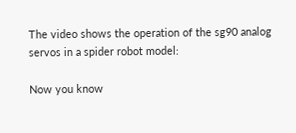The video shows the operation of the sg90 analog servos in a spider robot model:

Now you know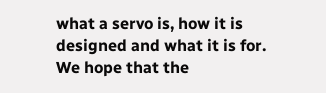what a servo is, how it is designed and what it is for. We hope that the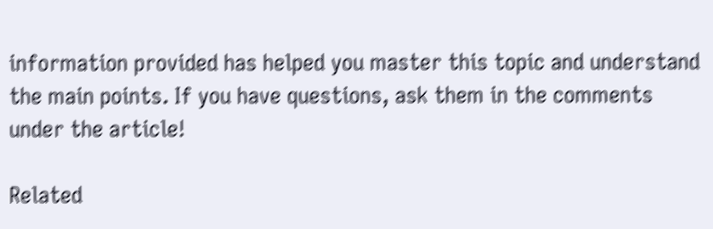information provided has helped you master this topic and understand the main points. If you have questions, ask them in the comments under the article!

Related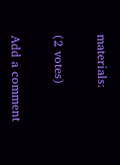materials:

(2 votes)

Add a comment